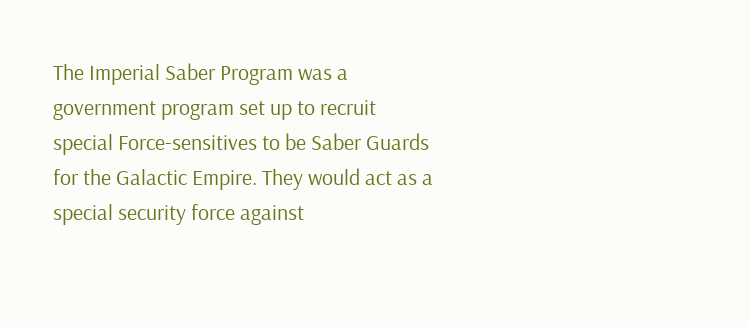The Imperial Saber Program was a government program set up to recruit special Force-sensitives to be Saber Guards for the Galactic Empire. They would act as a special security force against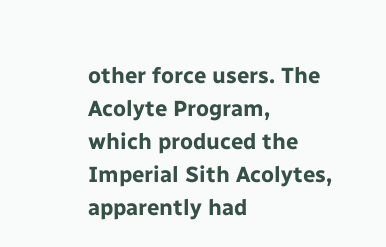other force users. The Acolyte Program, which produced the Imperial Sith Acolytes, apparently had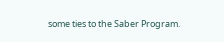some ties to the Saber Program.